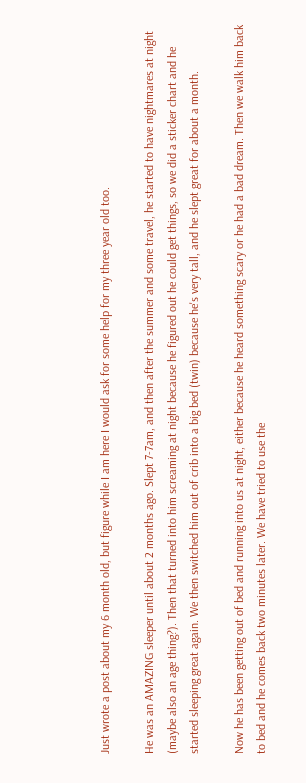Just wrote a post about my 6 month old, but figure while I am here I would ask for some help for my three year old too.

He was an AMAZING sleeper until about 2 months ago. Slept 7-7am, and then after the summer and some travel, he started to have nightmares at night (maybe also an age thing?). Then that turned into him screaming at night because he figured out he could get things, so we did a sticker chart and he started sleeping great again. We then switched him out of crib into a big bed (twin) because he's very tall, and he slept great for about a month.

Now he has been getting out of bed and running into us at night, either because he heard something scary or he had a bad dream. Then we walk him back to bed and he comes back two minutes later. We have tried to use the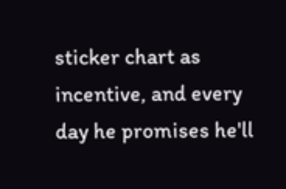sticker chart as incentive, and every day he promises he'll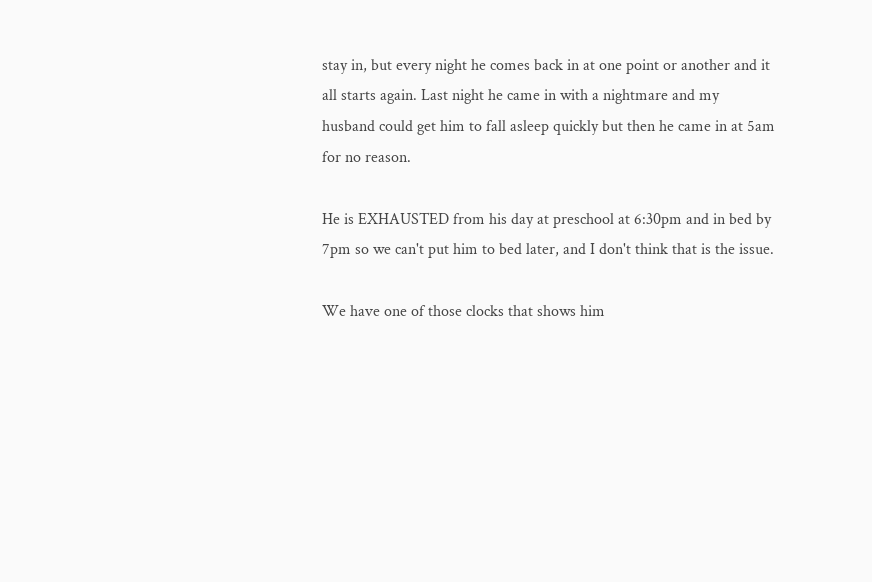stay in, but every night he comes back in at one point or another and it all starts again. Last night he came in with a nightmare and my husband could get him to fall asleep quickly but then he came in at 5am for no reason.

He is EXHAUSTED from his day at preschool at 6:30pm and in bed by 7pm so we can't put him to bed later, and I don't think that is the issue.

We have one of those clocks that shows him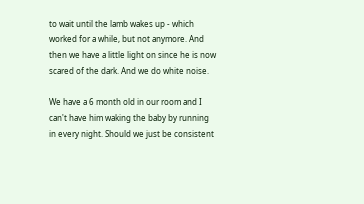to wait until the lamb wakes up - which worked for a while, but not anymore. And then we have a little light on since he is now scared of the dark. And we do white noise.

We have a 6 month old in our room and I can't have him waking the baby by running in every night. Should we just be consistent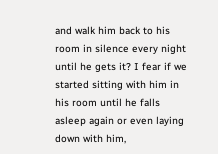and walk him back to his room in silence every night until he gets it? I fear if we started sitting with him in his room until he falls asleep again or even laying down with him,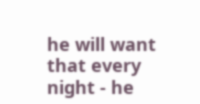he will want that every night - he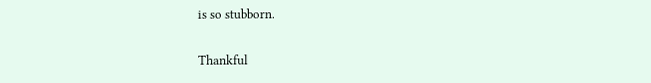is so stubborn.

Thankful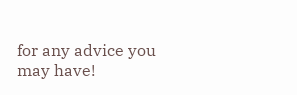for any advice you may have!